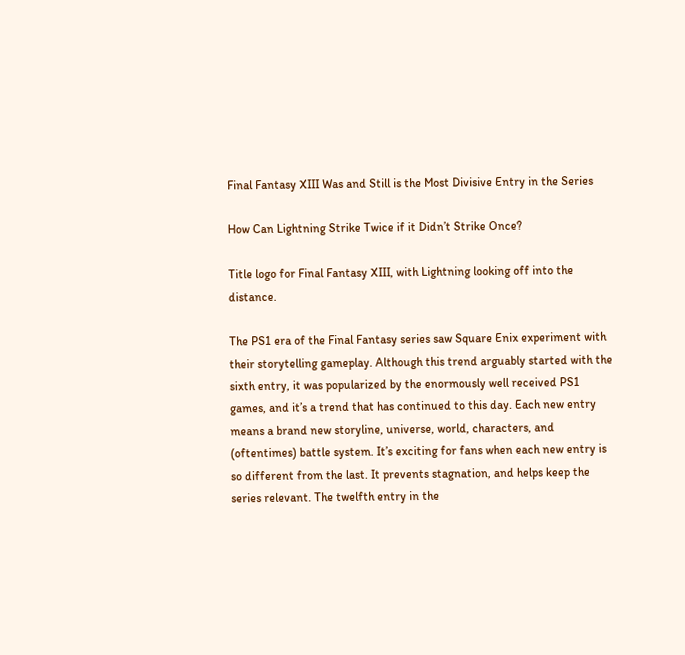Final Fantasy XIII Was and Still is the Most Divisive Entry in the Series

How Can Lightning Strike Twice if it Didn’t Strike Once?

Title logo for Final Fantasy XIII, with Lightning looking off into the distance.

The PS1 era of the Final Fantasy series saw Square Enix experiment with their storytelling gameplay. Although this trend arguably started with the sixth entry, it was popularized by the enormously well received PS1 games, and it’s a trend that has continued to this day. Each new entry means a brand new storyline, universe, world, characters, and (oftentimes) battle system. It’s exciting for fans when each new entry is so different from the last. It prevents stagnation, and helps keep the series relevant. The twelfth entry in the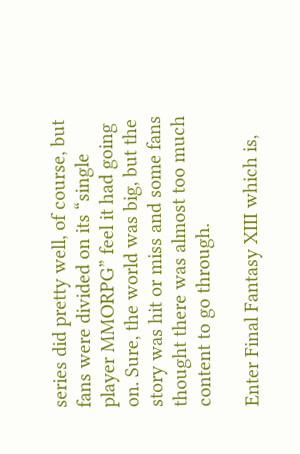series did pretty well, of course, but fans were divided on its “single player MMORPG” feel it had going on. Sure, the world was big, but the story was hit or miss and some fans thought there was almost too much content to go through.

Enter Final Fantasy XIII which is,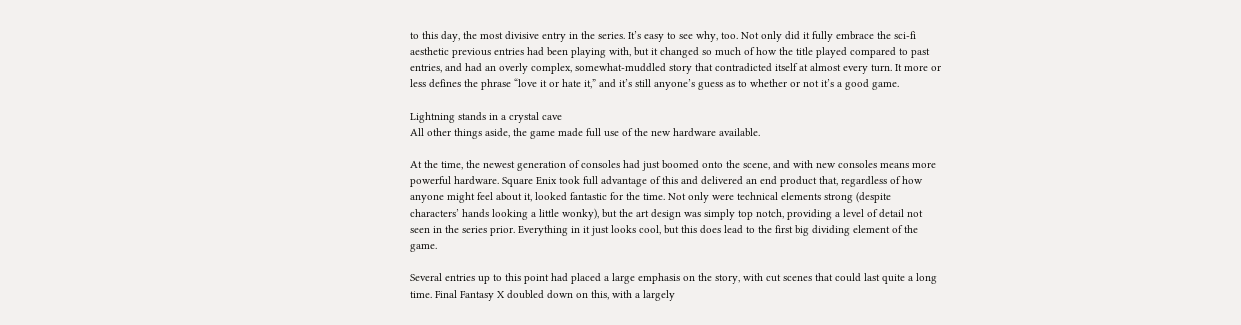to this day, the most divisive entry in the series. It’s easy to see why, too. Not only did it fully embrace the sci-fi aesthetic previous entries had been playing with, but it changed so much of how the title played compared to past entries, and had an overly complex, somewhat-muddled story that contradicted itself at almost every turn. It more or less defines the phrase “love it or hate it,” and it’s still anyone’s guess as to whether or not it’s a good game.

Lightning stands in a crystal cave
All other things aside, the game made full use of the new hardware available.

At the time, the newest generation of consoles had just boomed onto the scene, and with new consoles means more powerful hardware. Square Enix took full advantage of this and delivered an end product that, regardless of how anyone might feel about it, looked fantastic for the time. Not only were technical elements strong (despite characters’ hands looking a little wonky), but the art design was simply top notch, providing a level of detail not seen in the series prior. Everything in it just looks cool, but this does lead to the first big dividing element of the game.

Several entries up to this point had placed a large emphasis on the story, with cut scenes that could last quite a long time. Final Fantasy X doubled down on this, with a largely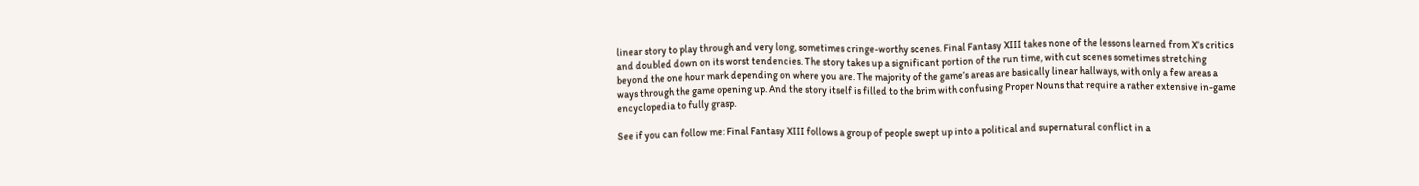linear story to play through and very long, sometimes cringe-worthy scenes. Final Fantasy XIII takes none of the lessons learned from X’s critics and doubled down on its worst tendencies. The story takes up a significant portion of the run time, with cut scenes sometimes stretching beyond the one hour mark depending on where you are. The majority of the game’s areas are basically linear hallways, with only a few areas a ways through the game opening up. And the story itself is filled to the brim with confusing Proper Nouns that require a rather extensive in-game encyclopedia to fully grasp.

See if you can follow me: Final Fantasy XIII follows a group of people swept up into a political and supernatural conflict in a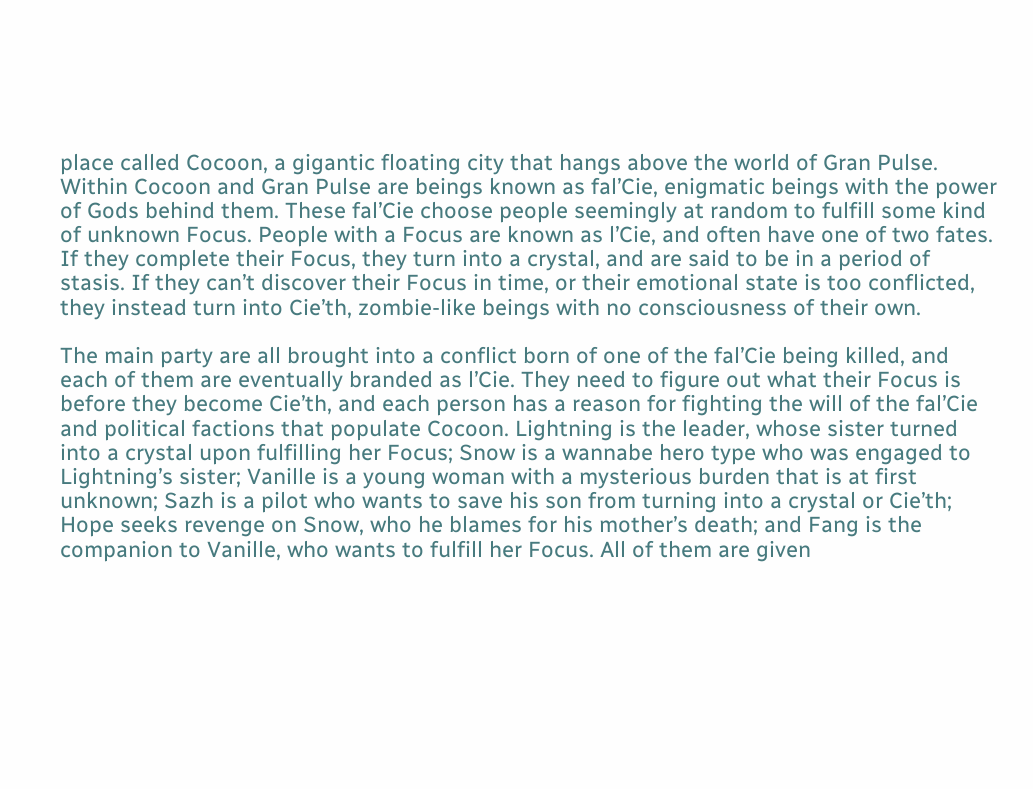place called Cocoon, a gigantic floating city that hangs above the world of Gran Pulse. Within Cocoon and Gran Pulse are beings known as fal’Cie, enigmatic beings with the power of Gods behind them. These fal’Cie choose people seemingly at random to fulfill some kind of unknown Focus. People with a Focus are known as l’Cie, and often have one of two fates. If they complete their Focus, they turn into a crystal, and are said to be in a period of stasis. If they can’t discover their Focus in time, or their emotional state is too conflicted, they instead turn into Cie’th, zombie-like beings with no consciousness of their own.

The main party are all brought into a conflict born of one of the fal’Cie being killed, and each of them are eventually branded as l’Cie. They need to figure out what their Focus is before they become Cie’th, and each person has a reason for fighting the will of the fal’Cie and political factions that populate Cocoon. Lightning is the leader, whose sister turned into a crystal upon fulfilling her Focus; Snow is a wannabe hero type who was engaged to Lightning’s sister; Vanille is a young woman with a mysterious burden that is at first unknown; Sazh is a pilot who wants to save his son from turning into a crystal or Cie’th; Hope seeks revenge on Snow, who he blames for his mother’s death; and Fang is the companion to Vanille, who wants to fulfill her Focus. All of them are given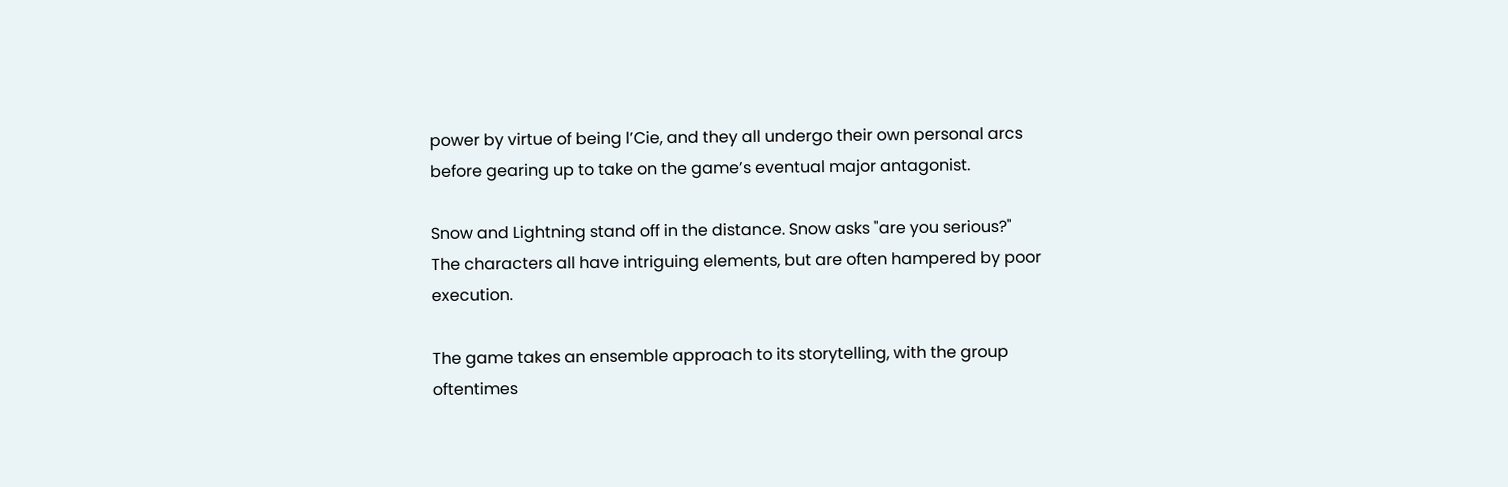power by virtue of being l’Cie, and they all undergo their own personal arcs before gearing up to take on the game’s eventual major antagonist.

Snow and Lightning stand off in the distance. Snow asks "are you serious?"
The characters all have intriguing elements, but are often hampered by poor execution.

The game takes an ensemble approach to its storytelling, with the group oftentimes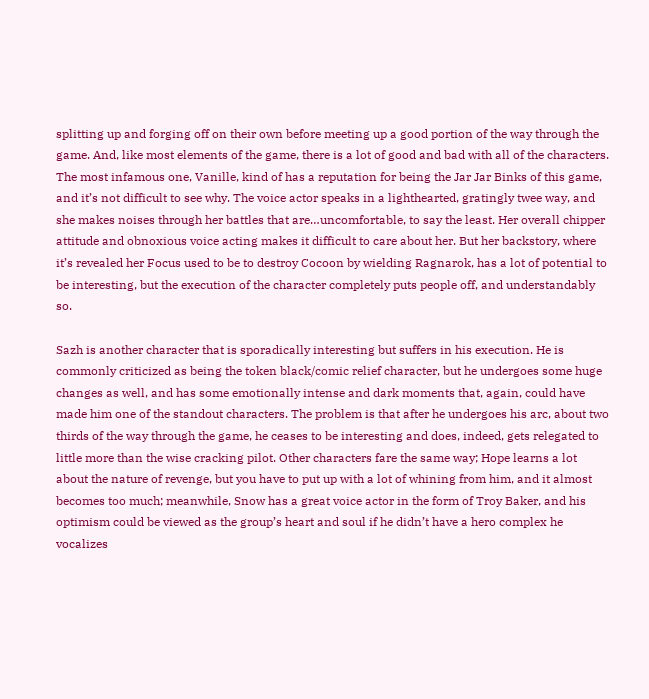splitting up and forging off on their own before meeting up a good portion of the way through the game. And, like most elements of the game, there is a lot of good and bad with all of the characters. The most infamous one, Vanille, kind of has a reputation for being the Jar Jar Binks of this game, and it’s not difficult to see why. The voice actor speaks in a lighthearted, gratingly twee way, and she makes noises through her battles that are…uncomfortable, to say the least. Her overall chipper attitude and obnoxious voice acting makes it difficult to care about her. But her backstory, where it’s revealed her Focus used to be to destroy Cocoon by wielding Ragnarok, has a lot of potential to be interesting, but the execution of the character completely puts people off, and understandably so.

Sazh is another character that is sporadically interesting but suffers in his execution. He is commonly criticized as being the token black/comic relief character, but he undergoes some huge changes as well, and has some emotionally intense and dark moments that, again, could have made him one of the standout characters. The problem is that after he undergoes his arc, about two thirds of the way through the game, he ceases to be interesting and does, indeed, gets relegated to little more than the wise cracking pilot. Other characters fare the same way; Hope learns a lot about the nature of revenge, but you have to put up with a lot of whining from him, and it almost becomes too much; meanwhile, Snow has a great voice actor in the form of Troy Baker, and his optimism could be viewed as the group’s heart and soul if he didn’t have a hero complex he vocalizes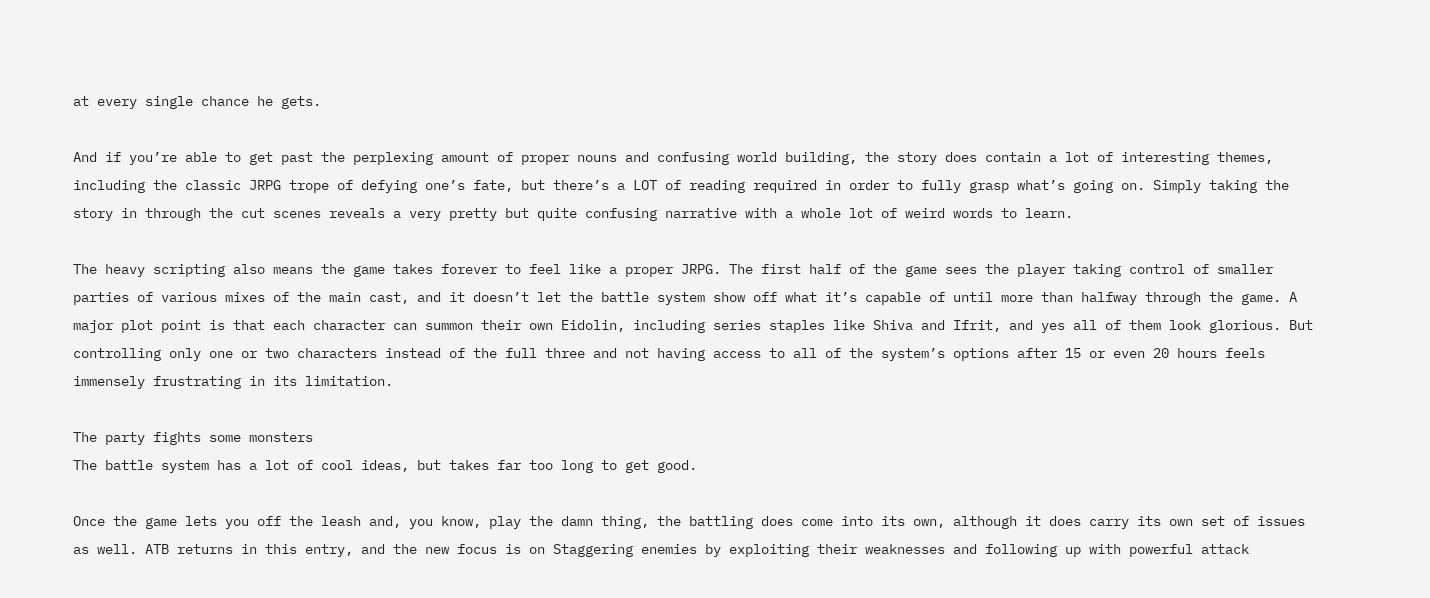at every single chance he gets.

And if you’re able to get past the perplexing amount of proper nouns and confusing world building, the story does contain a lot of interesting themes, including the classic JRPG trope of defying one’s fate, but there’s a LOT of reading required in order to fully grasp what’s going on. Simply taking the story in through the cut scenes reveals a very pretty but quite confusing narrative with a whole lot of weird words to learn.

The heavy scripting also means the game takes forever to feel like a proper JRPG. The first half of the game sees the player taking control of smaller parties of various mixes of the main cast, and it doesn’t let the battle system show off what it’s capable of until more than halfway through the game. A major plot point is that each character can summon their own Eidolin, including series staples like Shiva and Ifrit, and yes all of them look glorious. But controlling only one or two characters instead of the full three and not having access to all of the system’s options after 15 or even 20 hours feels immensely frustrating in its limitation.

The party fights some monsters
The battle system has a lot of cool ideas, but takes far too long to get good.

Once the game lets you off the leash and, you know, play the damn thing, the battling does come into its own, although it does carry its own set of issues as well. ATB returns in this entry, and the new focus is on Staggering enemies by exploiting their weaknesses and following up with powerful attack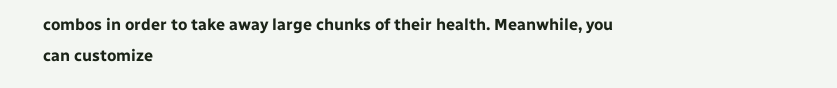combos in order to take away large chunks of their health. Meanwhile, you can customize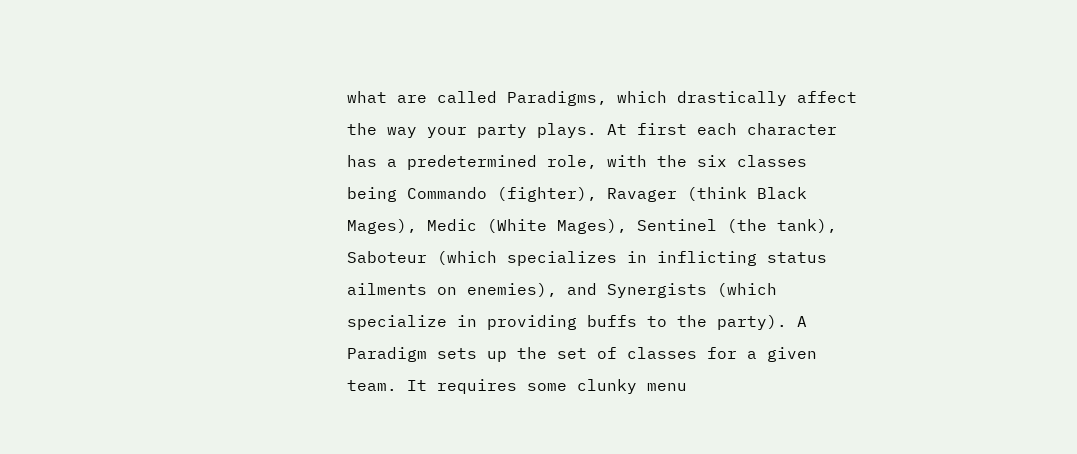what are called Paradigms, which drastically affect the way your party plays. At first each character has a predetermined role, with the six classes being Commando (fighter), Ravager (think Black Mages), Medic (White Mages), Sentinel (the tank), Saboteur (which specializes in inflicting status ailments on enemies), and Synergists (which specialize in providing buffs to the party). A Paradigm sets up the set of classes for a given team. It requires some clunky menu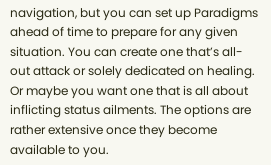navigation, but you can set up Paradigms ahead of time to prepare for any given situation. You can create one that’s all-out attack or solely dedicated on healing. Or maybe you want one that is all about inflicting status ailments. The options are rather extensive once they become available to you.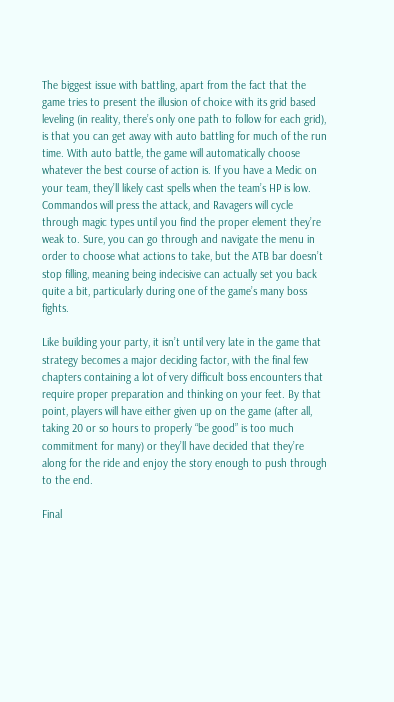The biggest issue with battling, apart from the fact that the game tries to present the illusion of choice with its grid based leveling (in reality, there’s only one path to follow for each grid), is that you can get away with auto battling for much of the run time. With auto battle, the game will automatically choose whatever the best course of action is. If you have a Medic on your team, they’ll likely cast spells when the team’s HP is low. Commandos will press the attack, and Ravagers will cycle through magic types until you find the proper element they’re weak to. Sure, you can go through and navigate the menu in order to choose what actions to take, but the ATB bar doesn’t stop filling, meaning being indecisive can actually set you back quite a bit, particularly during one of the game’s many boss fights.

Like building your party, it isn’t until very late in the game that strategy becomes a major deciding factor, with the final few chapters containing a lot of very difficult boss encounters that require proper preparation and thinking on your feet. By that point, players will have either given up on the game (after all, taking 20 or so hours to properly “be good” is too much commitment for many) or they’ll have decided that they’re along for the ride and enjoy the story enough to push through to the end.

Final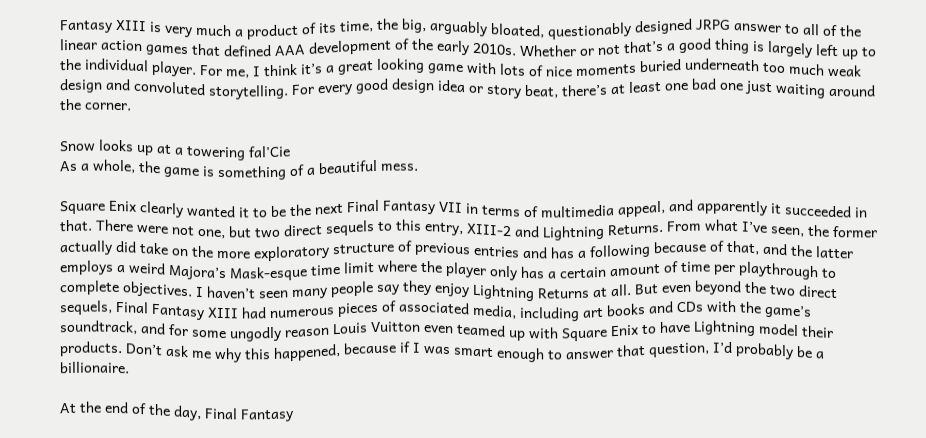Fantasy XIII is very much a product of its time, the big, arguably bloated, questionably designed JRPG answer to all of the linear action games that defined AAA development of the early 2010s. Whether or not that’s a good thing is largely left up to the individual player. For me, I think it’s a great looking game with lots of nice moments buried underneath too much weak design and convoluted storytelling. For every good design idea or story beat, there’s at least one bad one just waiting around the corner.

Snow looks up at a towering fal'Cie
As a whole, the game is something of a beautiful mess.

Square Enix clearly wanted it to be the next Final Fantasy VII in terms of multimedia appeal, and apparently it succeeded in that. There were not one, but two direct sequels to this entry, XIII-2 and Lightning Returns. From what I’ve seen, the former actually did take on the more exploratory structure of previous entries and has a following because of that, and the latter employs a weird Majora’s Mask-esque time limit where the player only has a certain amount of time per playthrough to complete objectives. I haven’t seen many people say they enjoy Lightning Returns at all. But even beyond the two direct sequels, Final Fantasy XIII had numerous pieces of associated media, including art books and CDs with the game’s soundtrack, and for some ungodly reason Louis Vuitton even teamed up with Square Enix to have Lightning model their products. Don’t ask me why this happened, because if I was smart enough to answer that question, I’d probably be a billionaire.

At the end of the day, Final Fantasy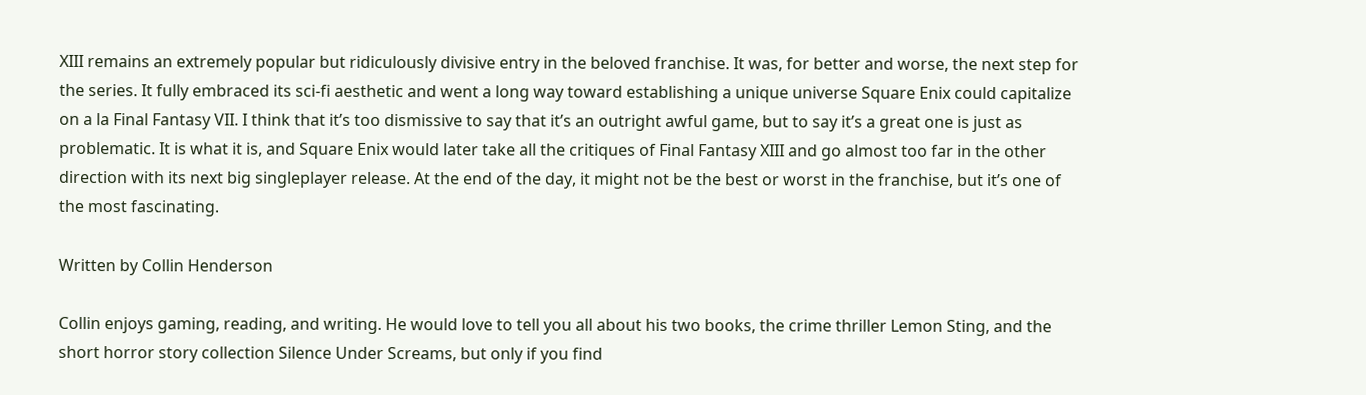XIII remains an extremely popular but ridiculously divisive entry in the beloved franchise. It was, for better and worse, the next step for the series. It fully embraced its sci-fi aesthetic and went a long way toward establishing a unique universe Square Enix could capitalize on a la Final Fantasy VII. I think that it’s too dismissive to say that it’s an outright awful game, but to say it’s a great one is just as problematic. It is what it is, and Square Enix would later take all the critiques of Final Fantasy XIII and go almost too far in the other direction with its next big singleplayer release. At the end of the day, it might not be the best or worst in the franchise, but it’s one of the most fascinating.

Written by Collin Henderson

Collin enjoys gaming, reading, and writing. He would love to tell you all about his two books, the crime thriller Lemon Sting, and the short horror story collection Silence Under Screams, but only if you find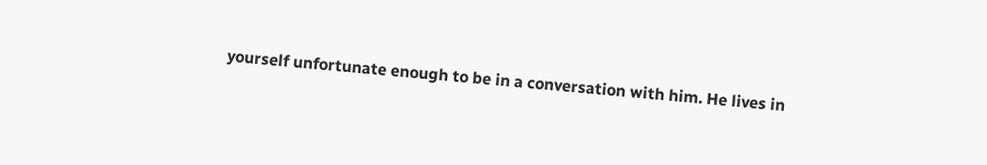yourself unfortunate enough to be in a conversation with him. He lives in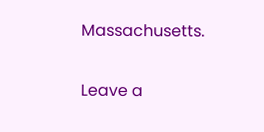Massachusetts.

Leave a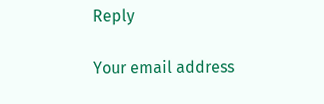Reply

Your email address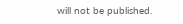will not be published.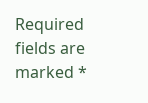Required fields are marked *